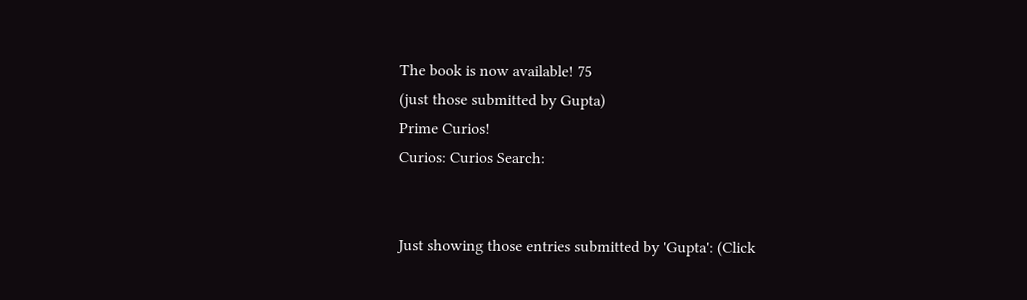The book is now available! 75
(just those submitted by Gupta)
Prime Curios!
Curios: Curios Search:


Just showing those entries submitted by 'Gupta': (Click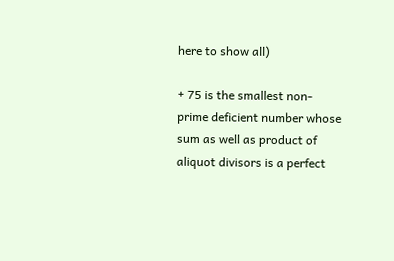here to show all)

+ 75 is the smallest non-prime deficient number whose sum as well as product of aliquot divisors is a perfect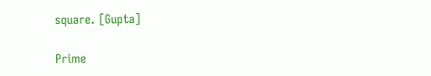square. [Gupta]

Prime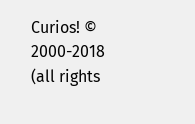Curios! © 2000-2018 (all rights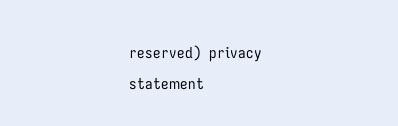reserved)  privacy statement